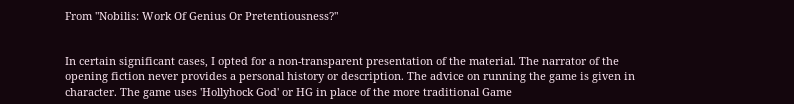From "Nobilis: Work Of Genius Or Pretentiousness?"


In certain significant cases, I opted for a non-transparent presentation of the material. The narrator of the opening fiction never provides a personal history or description. The advice on running the game is given in character. The game uses 'Hollyhock God' or HG in place of the more traditional Game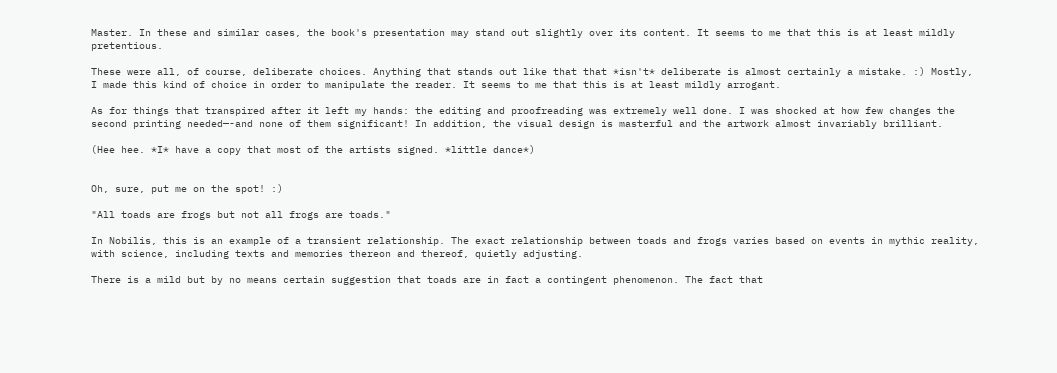Master. In these and similar cases, the book's presentation may stand out slightly over its content. It seems to me that this is at least mildly pretentious.

These were all, of course, deliberate choices. Anything that stands out like that that *isn't* deliberate is almost certainly a mistake. :) Mostly, I made this kind of choice in order to manipulate the reader. It seems to me that this is at least mildly arrogant.

As for things that transpired after it left my hands: the editing and proofreading was extremely well done. I was shocked at how few changes the second printing needed—-and none of them significant! In addition, the visual design is masterful and the artwork almost invariably brilliant.

(Hee hee. *I* have a copy that most of the artists signed. *little dance*)


Oh, sure, put me on the spot! :)

"All toads are frogs but not all frogs are toads."

In Nobilis, this is an example of a transient relationship. The exact relationship between toads and frogs varies based on events in mythic reality, with science, including texts and memories thereon and thereof, quietly adjusting.

There is a mild but by no means certain suggestion that toads are in fact a contingent phenomenon. The fact that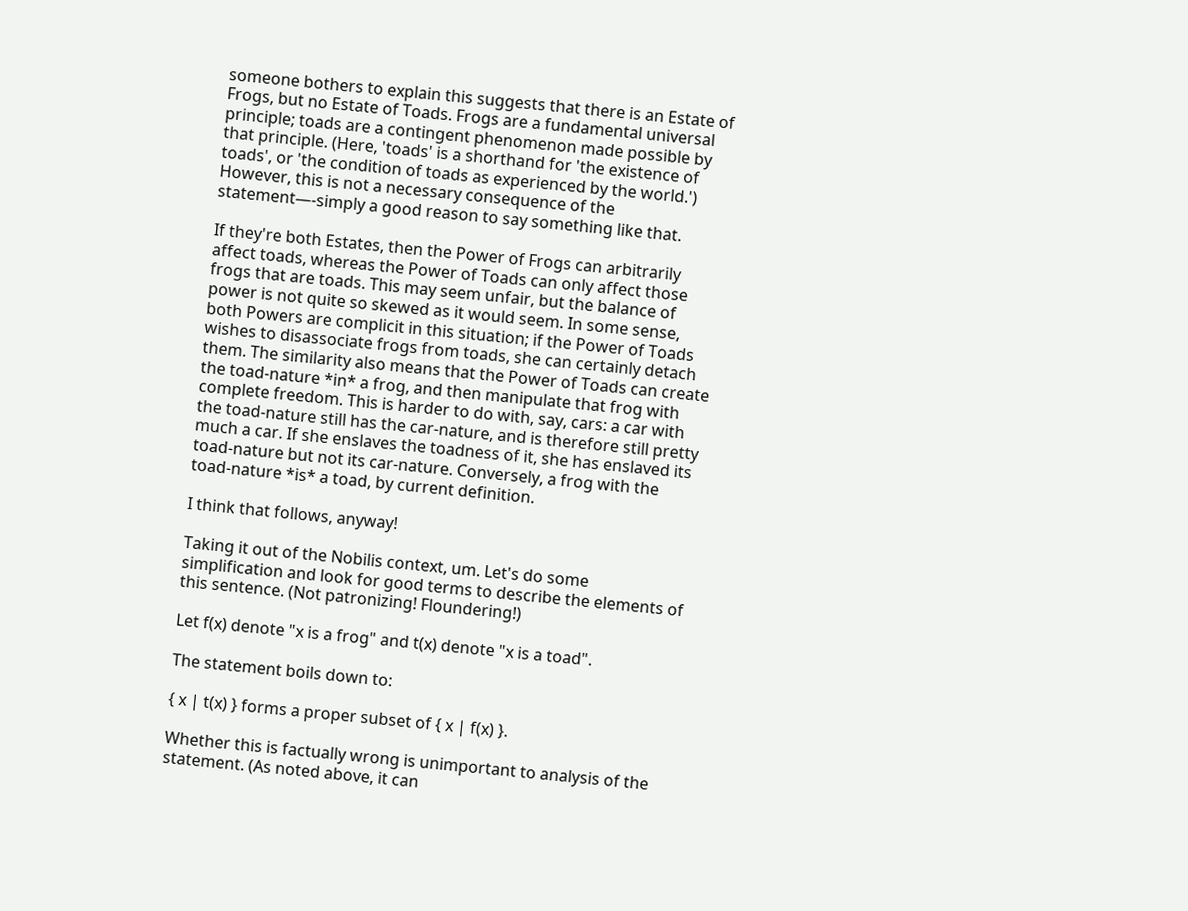someone bothers to explain this suggests that there is an Estate of Frogs, but no Estate of Toads. Frogs are a fundamental universal principle; toads are a contingent phenomenon made possible by that principle. (Here, 'toads' is a shorthand for 'the existence of toads', or 'the condition of toads as experienced by the world.') However, this is not a necessary consequence of the statement—-simply a good reason to say something like that.

If they're both Estates, then the Power of Frogs can arbitrarily affect toads, whereas the Power of Toads can only affect those frogs that are toads. This may seem unfair, but the balance of power is not quite so skewed as it would seem. In some sense, both Powers are complicit in this situation; if the Power of Toads wishes to disassociate frogs from toads, she can certainly detach them. The similarity also means that the Power of Toads can create the toad-nature *in* a frog, and then manipulate that frog with complete freedom. This is harder to do with, say, cars: a car with the toad-nature still has the car-nature, and is therefore still pretty much a car. If she enslaves the toadness of it, she has enslaved its toad-nature but not its car-nature. Conversely, a frog with the toad-nature *is* a toad, by current definition.

I think that follows, anyway!

Taking it out of the Nobilis context, um. Let's do some simplification and look for good terms to describe the elements of this sentence. (Not patronizing! Floundering!)

Let f(x) denote "x is a frog" and t(x) denote "x is a toad".

The statement boils down to:

{ x | t(x) } forms a proper subset of { x | f(x) }.

Whether this is factually wrong is unimportant to analysis of the statement. (As noted above, it can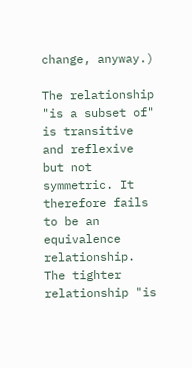change, anyway.)

The relationship "is a subset of" is transitive and reflexive but not symmetric. It therefore fails to be an equivalence relationship. The tighter relationship "is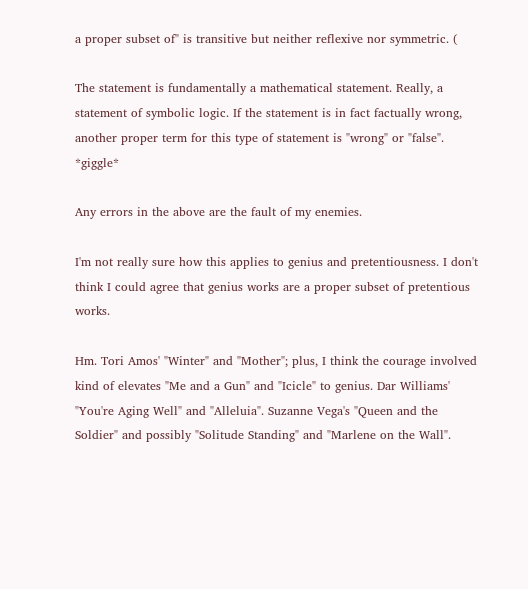a proper subset of" is transitive but neither reflexive nor symmetric. (

The statement is fundamentally a mathematical statement. Really, a statement of symbolic logic. If the statement is in fact factually wrong, another proper term for this type of statement is "wrong" or "false". *giggle*

Any errors in the above are the fault of my enemies.

I'm not really sure how this applies to genius and pretentiousness. I don't think I could agree that genius works are a proper subset of pretentious works.

Hm. Tori Amos' "Winter" and "Mother"; plus, I think the courage involved kind of elevates "Me and a Gun" and "Icicle" to genius. Dar Williams' "You're Aging Well" and "Alleluia". Suzanne Vega's "Queen and the Soldier" and possibly "Solitude Standing" and "Marlene on the Wall".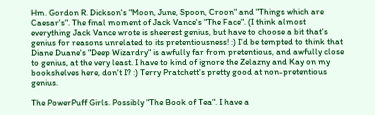Hm. Gordon R. Dickson's "Moon, June, Spoon, Croon" and "Things which are Caesar's". The final moment of Jack Vance's "The Face". (I think almost everything Jack Vance wrote is sheerest genius, but have to choose a bit that's genius for reasons unrelated to its pretentiousness! :) I'd be tempted to think that Diane Duane's "Deep Wizardry" is awfully far from pretentious, and awfully close to genius, at the very least. I have to kind of ignore the Zelazny and Kay on my bookshelves here, don't I? :) Terry Pratchett's pretty good at non-pretentious genius.

The PowerPuff Girls. Possibly "The Book of Tea". I have a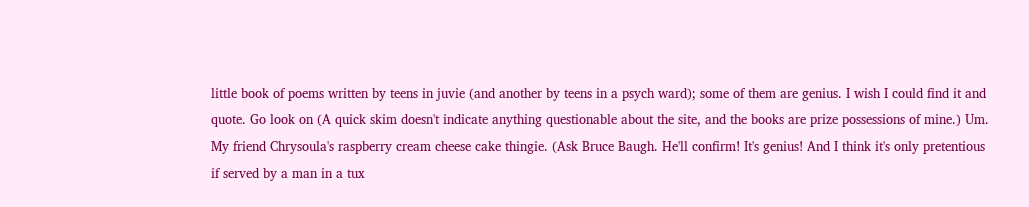little book of poems written by teens in juvie (and another by teens in a psych ward); some of them are genius. I wish I could find it and quote. Go look on (A quick skim doesn't indicate anything questionable about the site, and the books are prize possessions of mine.) Um. My friend Chrysoula's raspberry cream cheese cake thingie. (Ask Bruce Baugh. He'll confirm! It's genius! And I think it's only pretentious if served by a man in a tux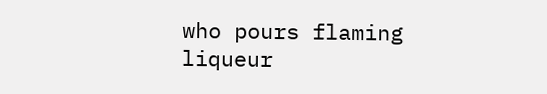who pours flaming liqueur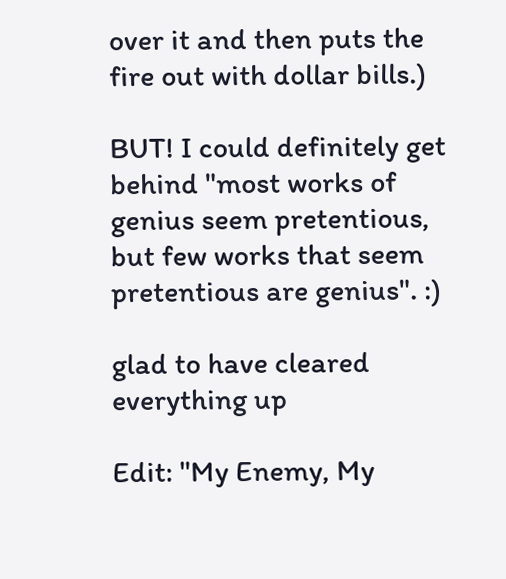over it and then puts the fire out with dollar bills.)

BUT! I could definitely get behind "most works of genius seem pretentious, but few works that seem pretentious are genius". :)

glad to have cleared everything up

Edit: "My Enemy, My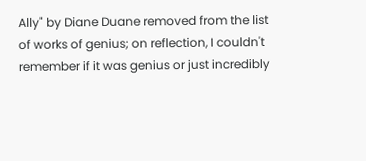Ally" by Diane Duane removed from the list of works of genius; on reflection, I couldn't remember if it was genius or just incredibly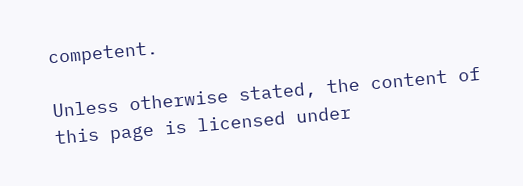competent.

Unless otherwise stated, the content of this page is licensed under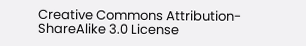Creative Commons Attribution-ShareAlike 3.0 License